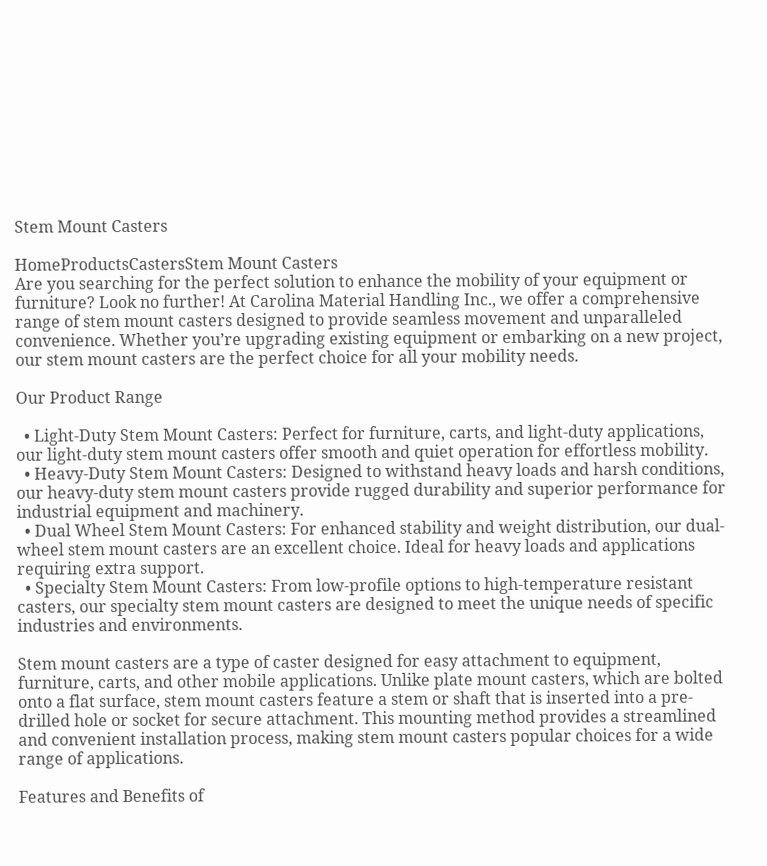Stem Mount Casters

HomeProductsCastersStem Mount Casters
Are you searching for the perfect solution to enhance the mobility of your equipment or furniture? Look no further! At Carolina Material Handling Inc., we offer a comprehensive range of stem mount casters designed to provide seamless movement and unparalleled convenience. Whether you’re upgrading existing equipment or embarking on a new project, our stem mount casters are the perfect choice for all your mobility needs.

Our Product Range

  • Light-Duty Stem Mount Casters: Perfect for furniture, carts, and light-duty applications, our light-duty stem mount casters offer smooth and quiet operation for effortless mobility.
  • Heavy-Duty Stem Mount Casters: Designed to withstand heavy loads and harsh conditions, our heavy-duty stem mount casters provide rugged durability and superior performance for industrial equipment and machinery.
  • Dual Wheel Stem Mount Casters: For enhanced stability and weight distribution, our dual-wheel stem mount casters are an excellent choice. Ideal for heavy loads and applications requiring extra support.
  • Specialty Stem Mount Casters: From low-profile options to high-temperature resistant casters, our specialty stem mount casters are designed to meet the unique needs of specific industries and environments.

Stem mount casters are a type of caster designed for easy attachment to equipment, furniture, carts, and other mobile applications. Unlike plate mount casters, which are bolted onto a flat surface, stem mount casters feature a stem or shaft that is inserted into a pre-drilled hole or socket for secure attachment. This mounting method provides a streamlined and convenient installation process, making stem mount casters popular choices for a wide range of applications.

Features and Benefits of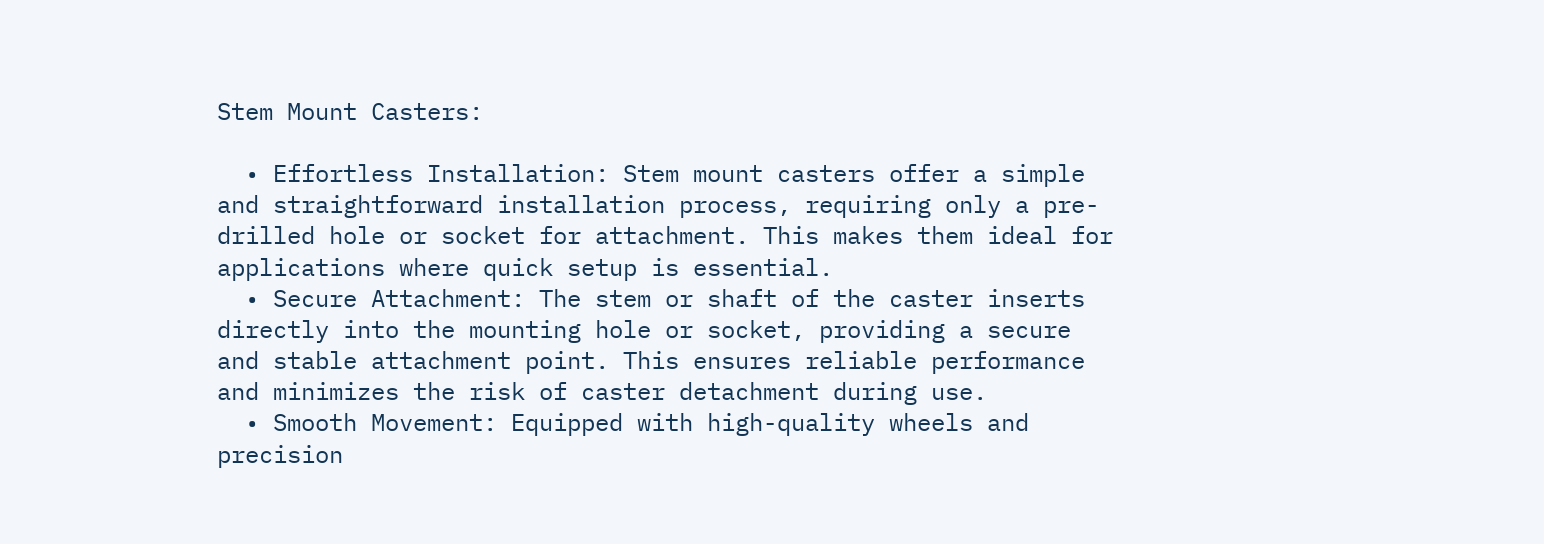Stem Mount Casters:

  • Effortless Installation: Stem mount casters offer a simple and straightforward installation process, requiring only a pre-drilled hole or socket for attachment. This makes them ideal for applications where quick setup is essential.
  • Secure Attachment: The stem or shaft of the caster inserts directly into the mounting hole or socket, providing a secure and stable attachment point. This ensures reliable performance and minimizes the risk of caster detachment during use.
  • Smooth Movement: Equipped with high-quality wheels and precision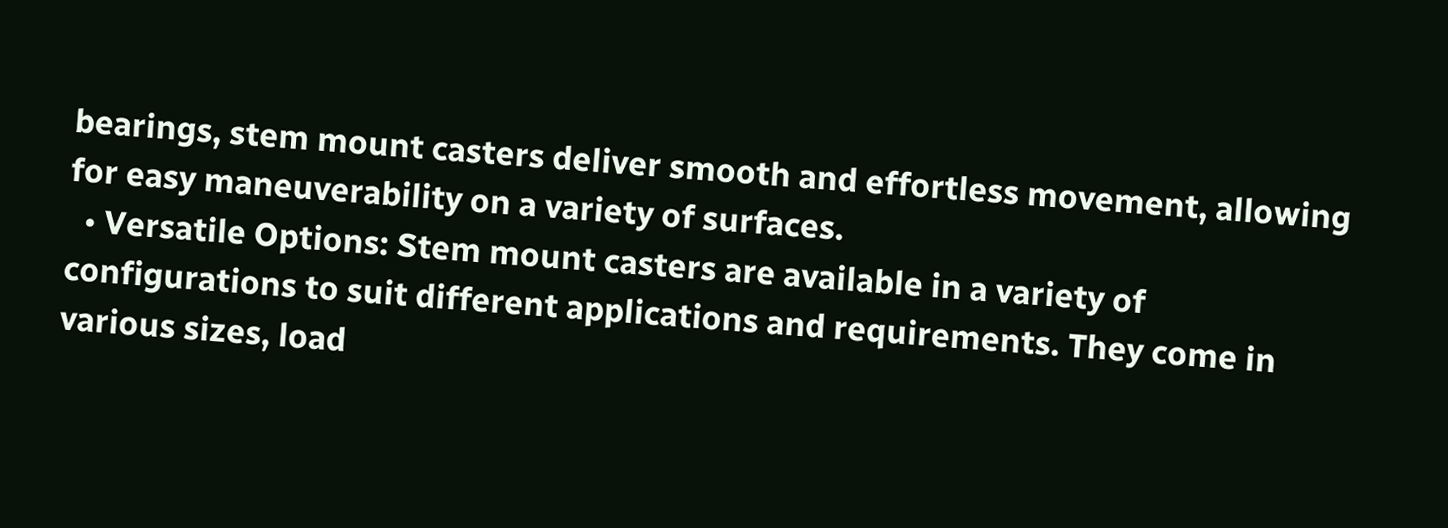bearings, stem mount casters deliver smooth and effortless movement, allowing for easy maneuverability on a variety of surfaces.
  • Versatile Options: Stem mount casters are available in a variety of configurations to suit different applications and requirements. They come in various sizes, load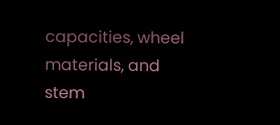capacities, wheel materials, and stem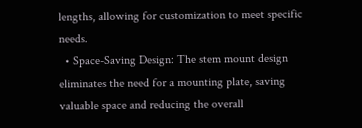lengths, allowing for customization to meet specific needs.
  • Space-Saving Design: The stem mount design eliminates the need for a mounting plate, saving valuable space and reducing the overall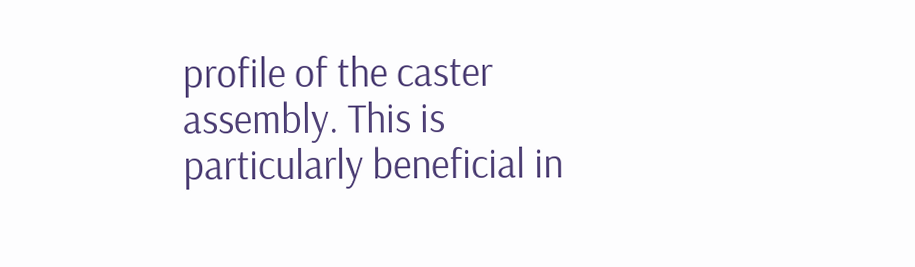profile of the caster assembly. This is particularly beneficial in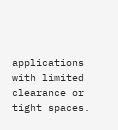applications with limited clearance or tight spaces.